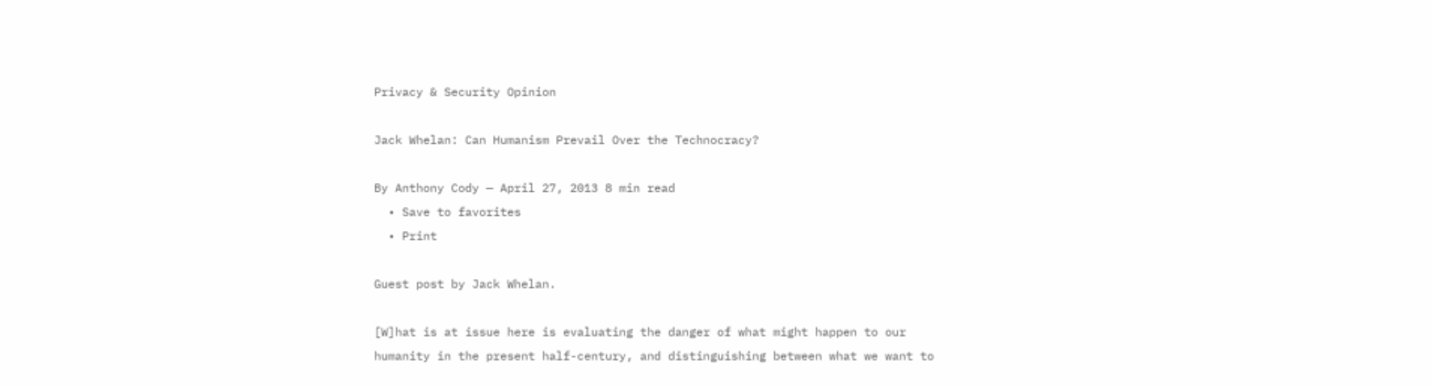Privacy & Security Opinion

Jack Whelan: Can Humanism Prevail Over the Technocracy?

By Anthony Cody — April 27, 2013 8 min read
  • Save to favorites
  • Print

Guest post by Jack Whelan.

[W]hat is at issue here is evaluating the danger of what might happen to our humanity in the present half-century, and distinguishing between what we want to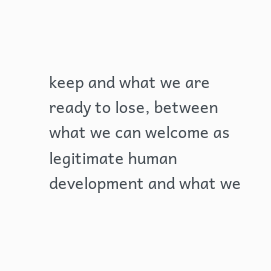keep and what we are ready to lose, between what we can welcome as legitimate human development and what we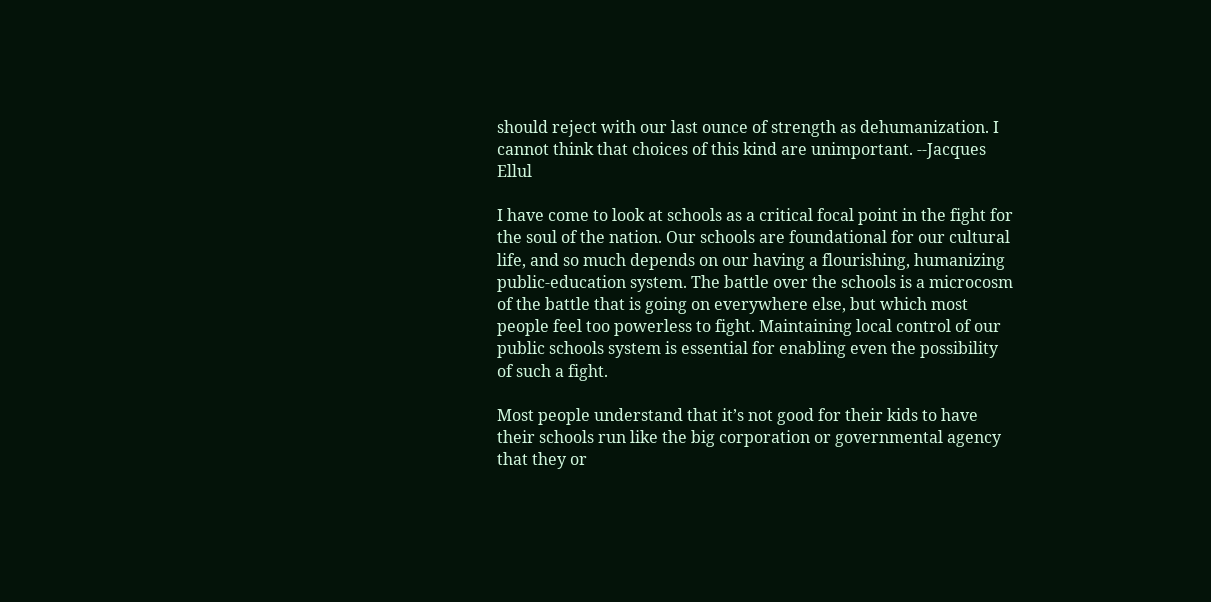should reject with our last ounce of strength as dehumanization. I cannot think that choices of this kind are unimportant. --Jacques Ellul

I have come to look at schools as a critical focal point in the fight for the soul of the nation. Our schools are foundational for our cultural life, and so much depends on our having a flourishing, humanizing public-education system. The battle over the schools is a microcosm of the battle that is going on everywhere else, but which most people feel too powerless to fight. Maintaining local control of our public schools system is essential for enabling even the possibility of such a fight.

Most people understand that it’s not good for their kids to have their schools run like the big corporation or governmental agency that they or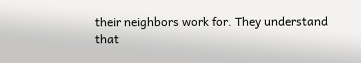their neighbors work for. They understand that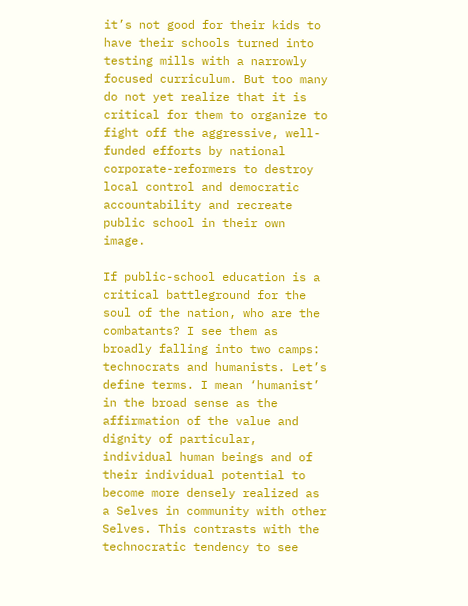it’s not good for their kids to have their schools turned into testing mills with a narrowly focused curriculum. But too many do not yet realize that it is critical for them to organize to fight off the aggressive, well-funded efforts by national corporate-reformers to destroy local control and democratic accountability and recreate public school in their own image.

If public-school education is a critical battleground for the soul of the nation, who are the combatants? I see them as broadly falling into two camps: technocrats and humanists. Let’s define terms. I mean ‘humanist’ in the broad sense as the affirmation of the value and dignity of particular, individual human beings and of their individual potential to become more densely realized as a Selves in community with other Selves. This contrasts with the technocratic tendency to see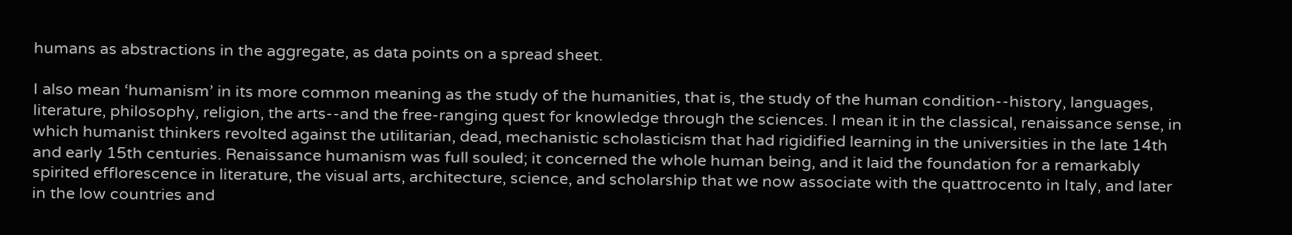humans as abstractions in the aggregate, as data points on a spread sheet.

I also mean ‘humanism’ in its more common meaning as the study of the humanities, that is, the study of the human condition--history, languages, literature, philosophy, religion, the arts--and the free-ranging quest for knowledge through the sciences. I mean it in the classical, renaissance sense, in which humanist thinkers revolted against the utilitarian, dead, mechanistic scholasticism that had rigidified learning in the universities in the late 14th and early 15th centuries. Renaissance humanism was full souled; it concerned the whole human being, and it laid the foundation for a remarkably spirited efflorescence in literature, the visual arts, architecture, science, and scholarship that we now associate with the quattrocento in Italy, and later in the low countries and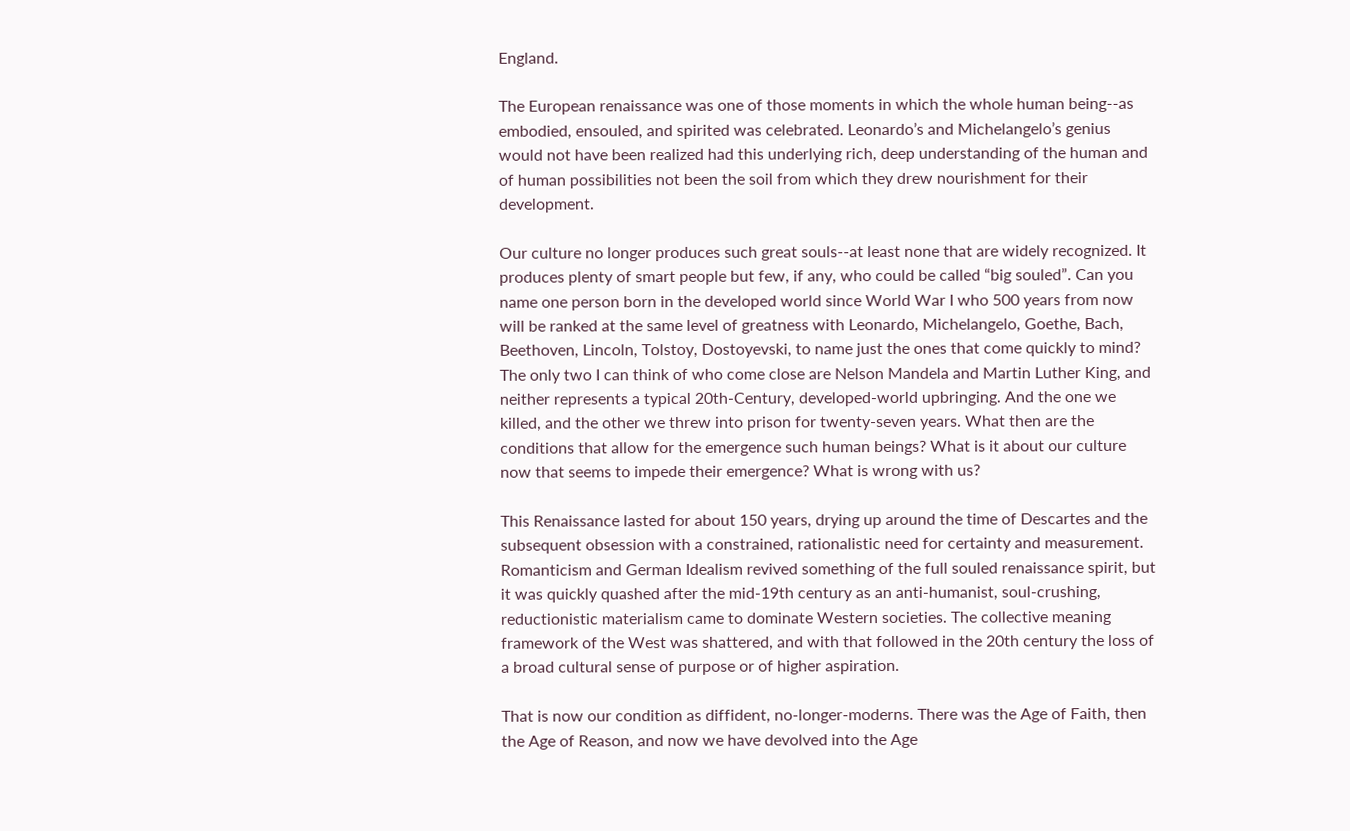England.

The European renaissance was one of those moments in which the whole human being--as embodied, ensouled, and spirited was celebrated. Leonardo’s and Michelangelo’s genius would not have been realized had this underlying rich, deep understanding of the human and of human possibilities not been the soil from which they drew nourishment for their development.

Our culture no longer produces such great souls--at least none that are widely recognized. It produces plenty of smart people but few, if any, who could be called “big souled”. Can you name one person born in the developed world since World War I who 500 years from now will be ranked at the same level of greatness with Leonardo, Michelangelo, Goethe, Bach, Beethoven, Lincoln, Tolstoy, Dostoyevski, to name just the ones that come quickly to mind? The only two I can think of who come close are Nelson Mandela and Martin Luther King, and neither represents a typical 20th-Century, developed-world upbringing. And the one we killed, and the other we threw into prison for twenty-seven years. What then are the conditions that allow for the emergence such human beings? What is it about our culture now that seems to impede their emergence? What is wrong with us?

This Renaissance lasted for about 150 years, drying up around the time of Descartes and the subsequent obsession with a constrained, rationalistic need for certainty and measurement. Romanticism and German Idealism revived something of the full souled renaissance spirit, but it was quickly quashed after the mid-19th century as an anti-humanist, soul-crushing, reductionistic materialism came to dominate Western societies. The collective meaning framework of the West was shattered, and with that followed in the 20th century the loss of a broad cultural sense of purpose or of higher aspiration.

That is now our condition as diffident, no-longer-moderns. There was the Age of Faith, then the Age of Reason, and now we have devolved into the Age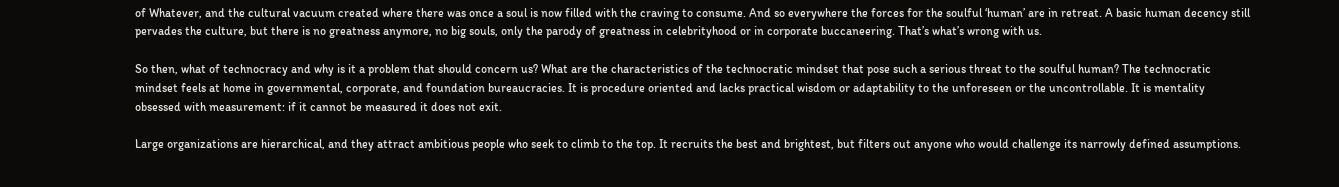of Whatever, and the cultural vacuum created where there was once a soul is now filled with the craving to consume. And so everywhere the forces for the soulful ‘human’ are in retreat. A basic human decency still pervades the culture, but there is no greatness anymore, no big souls, only the parody of greatness in celebrityhood or in corporate buccaneering. That’s what’s wrong with us.

So then, what of technocracy and why is it a problem that should concern us? What are the characteristics of the technocratic mindset that pose such a serious threat to the soulful human? The technocratic mindset feels at home in governmental, corporate, and foundation bureaucracies. It is procedure oriented and lacks practical wisdom or adaptability to the unforeseen or the uncontrollable. It is mentality obsessed with measurement: if it cannot be measured it does not exit.

Large organizations are hierarchical, and they attract ambitious people who seek to climb to the top. It recruits the best and brightest, but filters out anyone who would challenge its narrowly defined assumptions.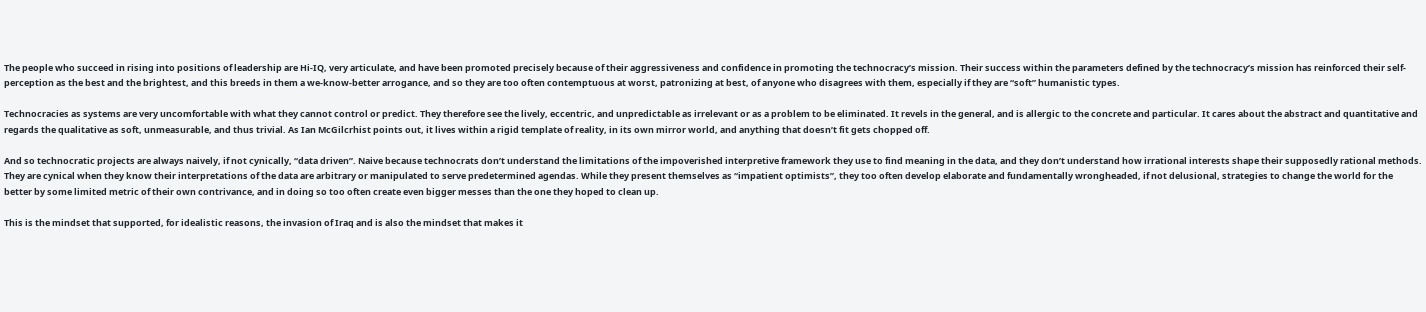The people who succeed in rising into positions of leadership are Hi-IQ, very articulate, and have been promoted precisely because of their aggressiveness and confidence in promoting the technocracy’s mission. Their success within the parameters defined by the technocracy’s mission has reinforced their self-perception as the best and the brightest, and this breeds in them a we-know-better arrogance, and so they are too often contemptuous at worst, patronizing at best, of anyone who disagrees with them, especially if they are “soft” humanistic types.

Technocracies as systems are very uncomfortable with what they cannot control or predict. They therefore see the lively, eccentric, and unpredictable as irrelevant or as a problem to be eliminated. It revels in the general, and is allergic to the concrete and particular. It cares about the abstract and quantitative and regards the qualitative as soft, unmeasurable, and thus trivial. As Ian McGilcrhist points out, it lives within a rigid template of reality, in its own mirror world, and anything that doesn’t fit gets chopped off.

And so technocratic projects are always naively, if not cynically, “data driven”. Naive because technocrats don’t understand the limitations of the impoverished interpretive framework they use to find meaning in the data, and they don’t understand how irrational interests shape their supposedly rational methods. They are cynical when they know their interpretations of the data are arbitrary or manipulated to serve predetermined agendas. While they present themselves as “impatient optimists”, they too often develop elaborate and fundamentally wrongheaded, if not delusional, strategies to change the world for the better by some limited metric of their own contrivance, and in doing so too often create even bigger messes than the one they hoped to clean up.

This is the mindset that supported, for idealistic reasons, the invasion of Iraq and is also the mindset that makes it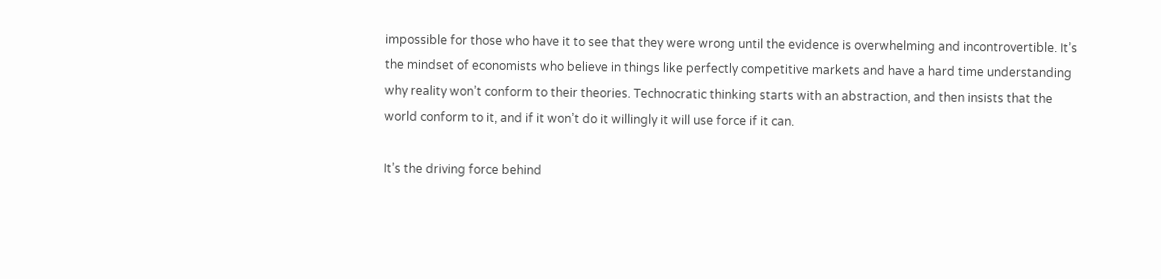impossible for those who have it to see that they were wrong until the evidence is overwhelming and incontrovertible. It’s the mindset of economists who believe in things like perfectly competitive markets and have a hard time understanding why reality won’t conform to their theories. Technocratic thinking starts with an abstraction, and then insists that the world conform to it, and if it won’t do it willingly it will use force if it can.

It’s the driving force behind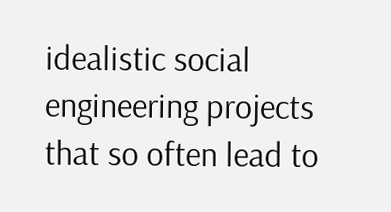idealistic social engineering projects that so often lead to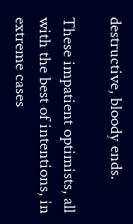destructive, bloody ends.

These impatient optimists, all with the best of intentions, in extreme cases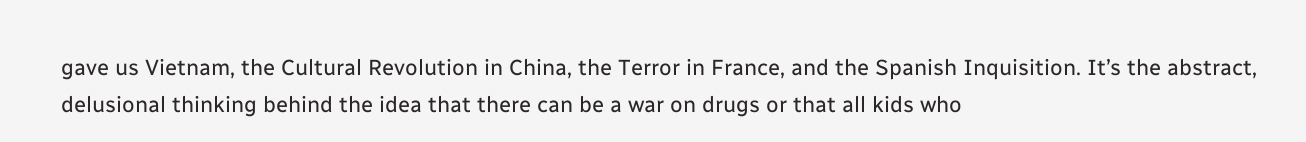gave us Vietnam, the Cultural Revolution in China, the Terror in France, and the Spanish Inquisition. It’s the abstract, delusional thinking behind the idea that there can be a war on drugs or that all kids who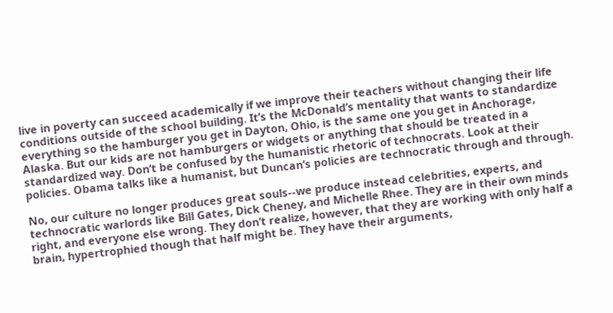live in poverty can succeed academically if we improve their teachers without changing their life conditions outside of the school building. It’s the McDonald’s mentality that wants to standardize everything so the hamburger you get in Dayton, Ohio, is the same one you get in Anchorage, Alaska. But our kids are not hamburgers or widgets or anything that should be treated in a standardized way. Don’t be confused by the humanistic rhetoric of technocrats. Look at their policies. Obama talks like a humanist, but Duncan’s policies are technocratic through and through.

No, our culture no longer produces great souls--we produce instead celebrities, experts, and technocratic warlords like Bill Gates, Dick Cheney, and Michelle Rhee. They are in their own minds right, and everyone else wrong. They don’t realize, however, that they are working with only half a brain, hypertrophied though that half might be. They have their arguments,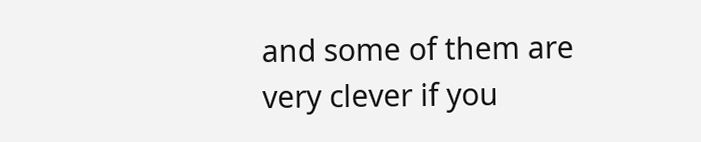and some of them are very clever if you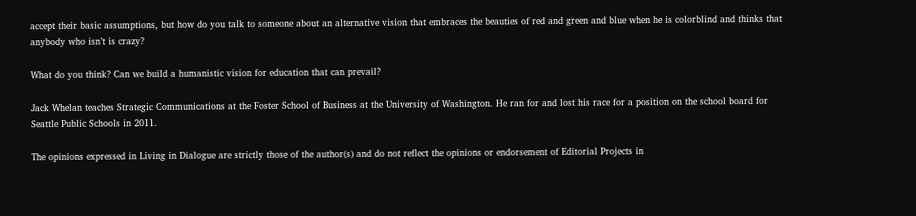accept their basic assumptions, but how do you talk to someone about an alternative vision that embraces the beauties of red and green and blue when he is colorblind and thinks that anybody who isn’t is crazy?

What do you think? Can we build a humanistic vision for education that can prevail?

Jack Whelan teaches Strategic Communications at the Foster School of Business at the University of Washington. He ran for and lost his race for a position on the school board for Seattle Public Schools in 2011.

The opinions expressed in Living in Dialogue are strictly those of the author(s) and do not reflect the opinions or endorsement of Editorial Projects in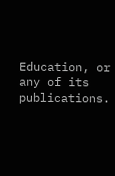Education, or any of its publications.